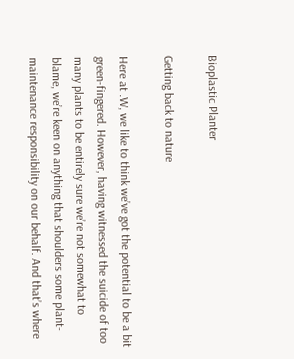Bioplastic Planter

Getting back to nature

Here at .W, we like to think we’ve got the potential to be a bit green-fingered. However, having witnessed the suicide of too many plants to be entirely sure we’re not somewhat to blame, we’re keen on anything that shoulders some plant-maintenance responsibility on our behalf. And that’s where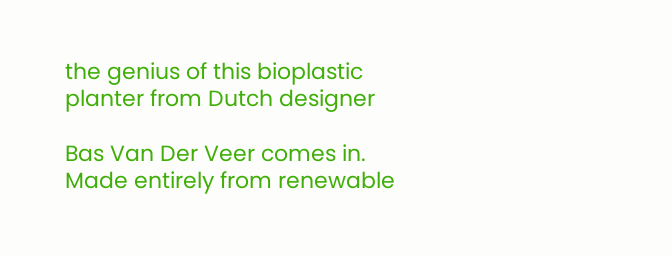the genius of this bioplastic planter from Dutch designer

Bas Van Der Veer comes in. Made entirely from renewable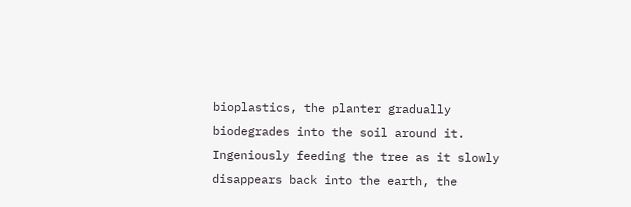bioplastics, the planter gradually biodegrades into the soil around it. Ingeniously feeding the tree as it slowly disappears back into the earth, the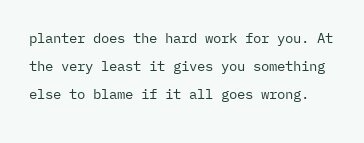planter does the hard work for you. At the very least it gives you something else to blame if it all goes wrong.